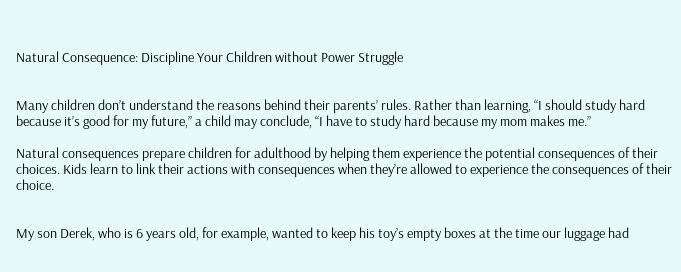Natural Consequence: Discipline Your Children without Power Struggle


Many children don’t understand the reasons behind their parents’ rules. Rather than learning, “I should study hard because it’s good for my future,” a child may conclude, “I have to study hard because my mom makes me.”

Natural consequences prepare children for adulthood by helping them experience the potential consequences of their choices. Kids learn to link their actions with consequences when they’re allowed to experience the consequences of their choice.


My son Derek, who is 6 years old, for example, wanted to keep his toy’s empty boxes at the time our luggage had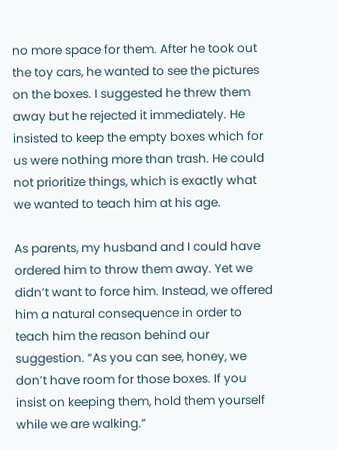no more space for them. After he took out the toy cars, he wanted to see the pictures on the boxes. I suggested he threw them away but he rejected it immediately. He insisted to keep the empty boxes which for us were nothing more than trash. He could not prioritize things, which is exactly what we wanted to teach him at his age.

As parents, my husband and I could have ordered him to throw them away. Yet we didn’t want to force him. Instead, we offered him a natural consequence in order to teach him the reason behind our suggestion. “As you can see, honey, we don’t have room for those boxes. If you insist on keeping them, hold them yourself while we are walking.”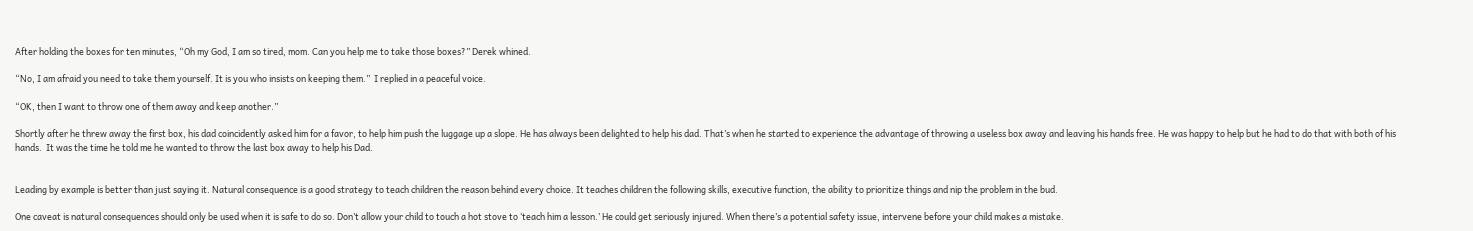After holding the boxes for ten minutes, “Oh my God, I am so tired, mom. Can you help me to take those boxes?” Derek whined.

“No, I am afraid you need to take them yourself. It is you who insists on keeping them.”  I replied in a peaceful voice.

“OK, then I want to throw one of them away and keep another.”

Shortly after he threw away the first box, his dad coincidently asked him for a favor, to help him push the luggage up a slope. He has always been delighted to help his dad. That’s when he started to experience the advantage of throwing a useless box away and leaving his hands free. He was happy to help but he had to do that with both of his hands.  It was the time he told me he wanted to throw the last box away to help his Dad.


Leading by example is better than just saying it. Natural consequence is a good strategy to teach children the reason behind every choice. It teaches children the following skills, executive function, the ability to prioritize things and nip the problem in the bud.

One caveat is natural consequences should only be used when it is safe to do so. Don’t allow your child to touch a hot stove to ‘teach him a lesson.’ He could get seriously injured. When there’s a potential safety issue, intervene before your child makes a mistake.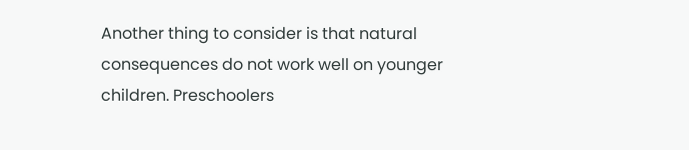Another thing to consider is that natural consequences do not work well on younger children. Preschoolers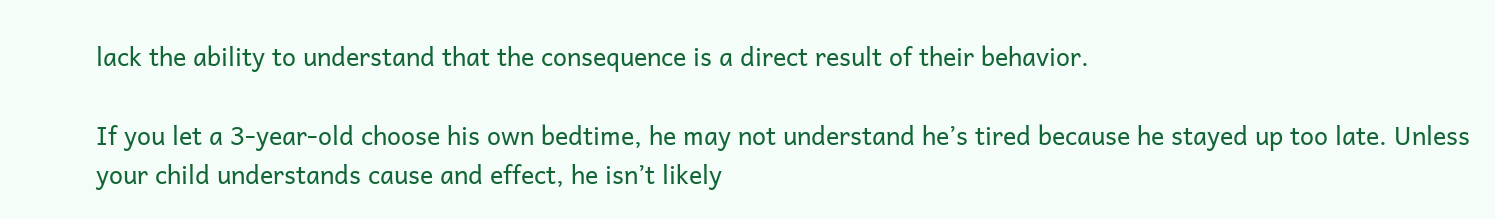lack the ability to understand that the consequence is a direct result of their behavior.

If you let a 3-year-old choose his own bedtime, he may not understand he’s tired because he stayed up too late. Unless your child understands cause and effect, he isn’t likely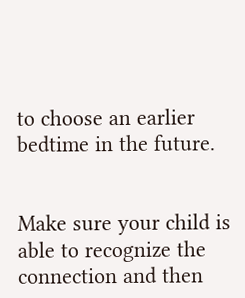to choose an earlier bedtime in the future.


Make sure your child is able to recognize the connection and then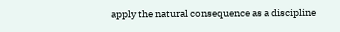apply the natural consequence as a discipline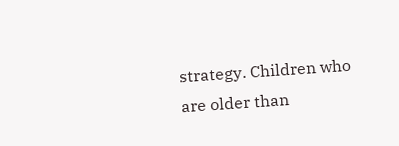strategy. Children who are older than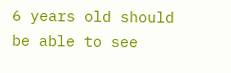6 years old should be able to see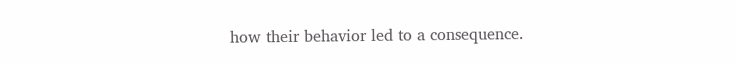how their behavior led to a consequence.